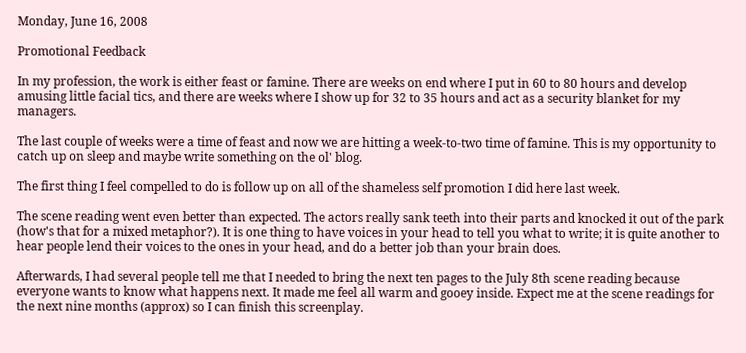Monday, June 16, 2008

Promotional Feedback

In my profession, the work is either feast or famine. There are weeks on end where I put in 60 to 80 hours and develop amusing little facial tics, and there are weeks where I show up for 32 to 35 hours and act as a security blanket for my managers.

The last couple of weeks were a time of feast and now we are hitting a week-to-two time of famine. This is my opportunity to catch up on sleep and maybe write something on the ol' blog.

The first thing I feel compelled to do is follow up on all of the shameless self promotion I did here last week.

The scene reading went even better than expected. The actors really sank teeth into their parts and knocked it out of the park (how's that for a mixed metaphor?). It is one thing to have voices in your head to tell you what to write; it is quite another to hear people lend their voices to the ones in your head, and do a better job than your brain does.

Afterwards, I had several people tell me that I needed to bring the next ten pages to the July 8th scene reading because everyone wants to know what happens next. It made me feel all warm and gooey inside. Expect me at the scene readings for the next nine months (approx) so I can finish this screenplay.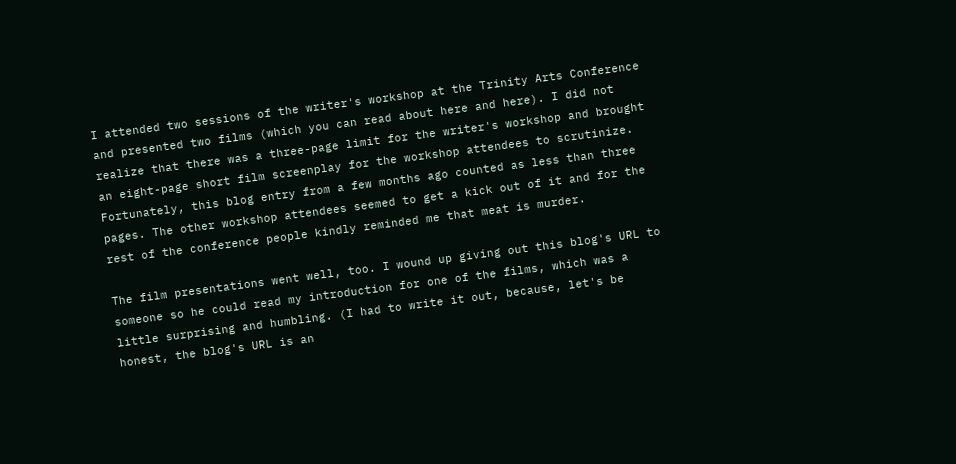I attended two sessions of the writer's workshop at the Trinity Arts Conference and presented two films (which you can read about here and here). I did not realize that there was a three-page limit for the writer's workshop and brought an eight-page short film screenplay for the workshop attendees to scrutinize. Fortunately, this blog entry from a few months ago counted as less than three pages. The other workshop attendees seemed to get a kick out of it and for the rest of the conference people kindly reminded me that meat is murder.

The film presentations went well, too. I wound up giving out this blog's URL to someone so he could read my introduction for one of the films, which was a little surprising and humbling. (I had to write it out, because, let's be honest, the blog's URL is an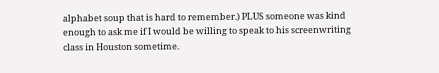alphabet soup that is hard to remember.) PLUS someone was kind enough to ask me if I would be willing to speak to his screenwriting class in Houston sometime.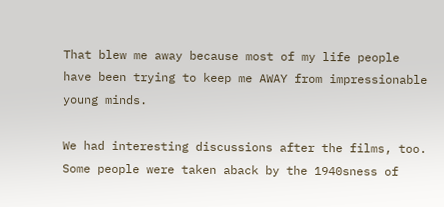That blew me away because most of my life people have been trying to keep me AWAY from impressionable young minds.

We had interesting discussions after the films, too. Some people were taken aback by the 1940sness of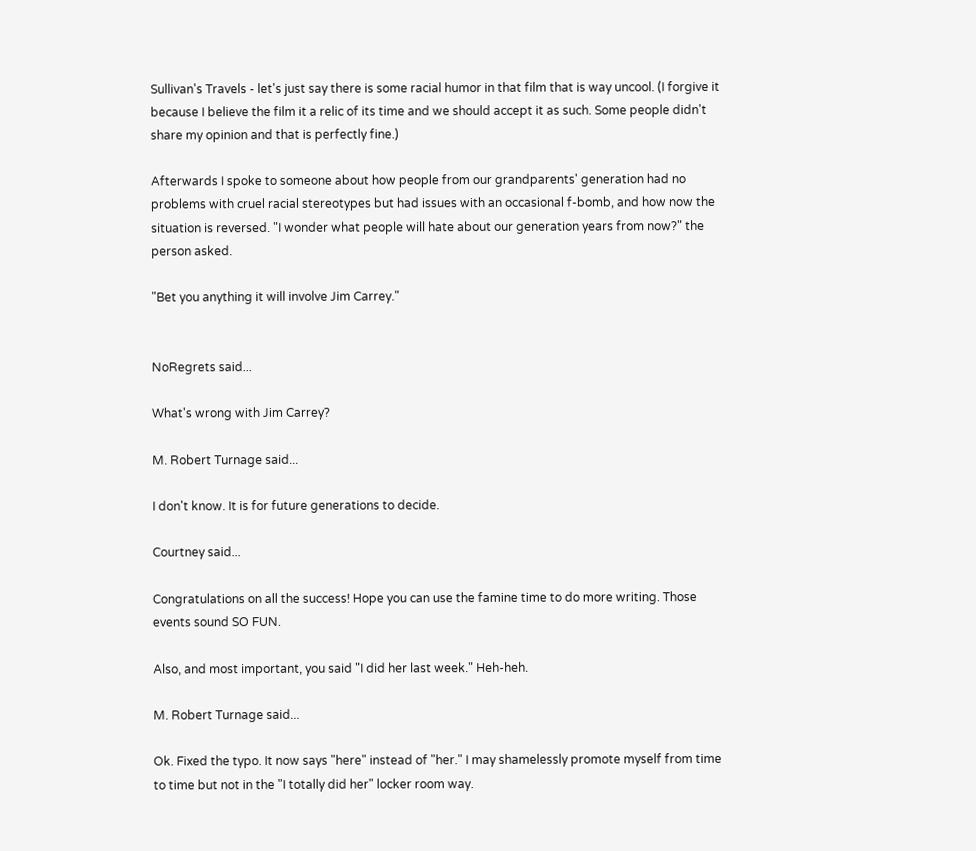Sullivan's Travels - let's just say there is some racial humor in that film that is way uncool. (I forgive it because I believe the film it a relic of its time and we should accept it as such. Some people didn't share my opinion and that is perfectly fine.)

Afterwards I spoke to someone about how people from our grandparents' generation had no problems with cruel racial stereotypes but had issues with an occasional f-bomb, and how now the situation is reversed. "I wonder what people will hate about our generation years from now?" the person asked.

"Bet you anything it will involve Jim Carrey."


NoRegrets said...

What's wrong with Jim Carrey?

M. Robert Turnage said...

I don't know. It is for future generations to decide.

Courtney said...

Congratulations on all the success! Hope you can use the famine time to do more writing. Those events sound SO FUN.

Also, and most important, you said "I did her last week." Heh-heh.

M. Robert Turnage said...

Ok. Fixed the typo. It now says "here" instead of "her." I may shamelessly promote myself from time to time but not in the "I totally did her" locker room way.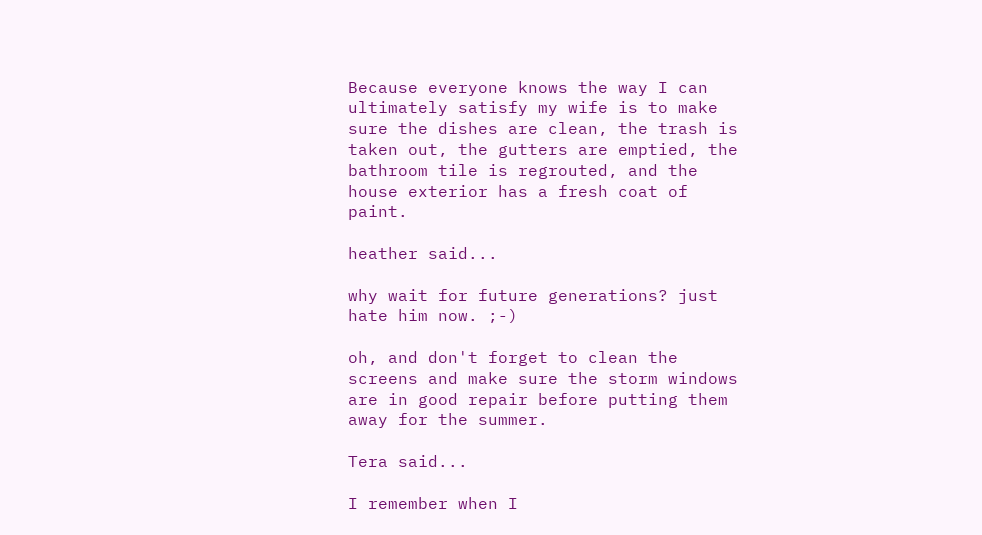Because everyone knows the way I can ultimately satisfy my wife is to make sure the dishes are clean, the trash is taken out, the gutters are emptied, the bathroom tile is regrouted, and the house exterior has a fresh coat of paint.

heather said...

why wait for future generations? just hate him now. ;-)

oh, and don't forget to clean the screens and make sure the storm windows are in good repair before putting them away for the summer.

Tera said...

I remember when I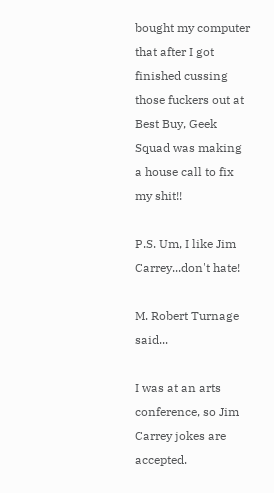bought my computer that after I got finished cussing those fuckers out at Best Buy, Geek Squad was making a house call to fix my shit!!

P.S. Um, I like Jim Carrey...don't hate!

M. Robert Turnage said...

I was at an arts conference, so Jim Carrey jokes are accepted.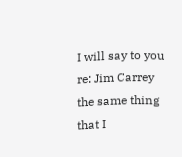I will say to you re: Jim Carrey the same thing that I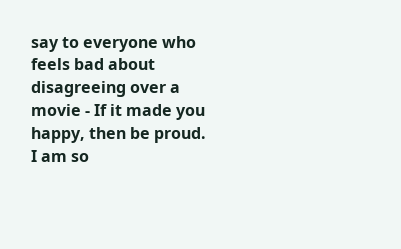say to everyone who feels bad about disagreeing over a movie - If it made you happy, then be proud. I am so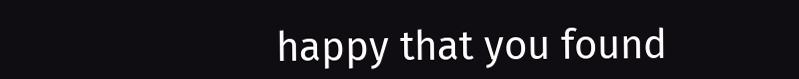happy that you found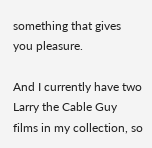something that gives you pleasure.

And I currently have two Larry the Cable Guy films in my collection, so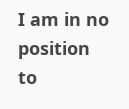I am in no position to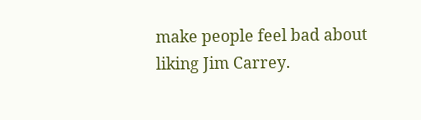make people feel bad about liking Jim Carrey.